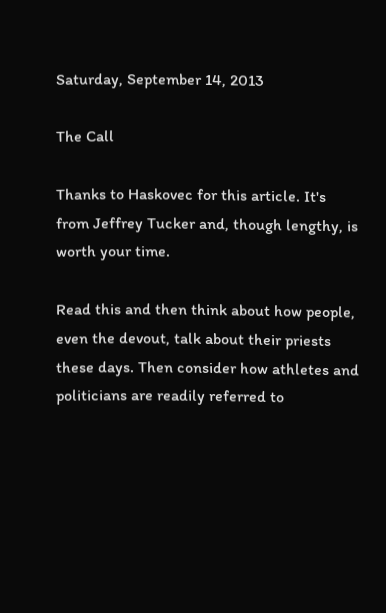Saturday, September 14, 2013

The Call

Thanks to Haskovec for this article. It's from Jeffrey Tucker and, though lengthy, is worth your time.

Read this and then think about how people, even the devout, talk about their priests these days. Then consider how athletes and politicians are readily referred to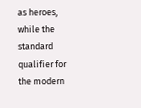as heroes, while the standard qualifier for the modern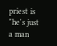priest is "he's just a man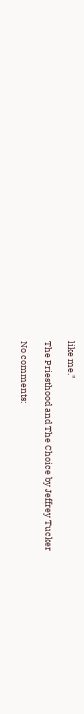like me."

The Priesthood and The Choice by Jeffrey Tucker

No comments: